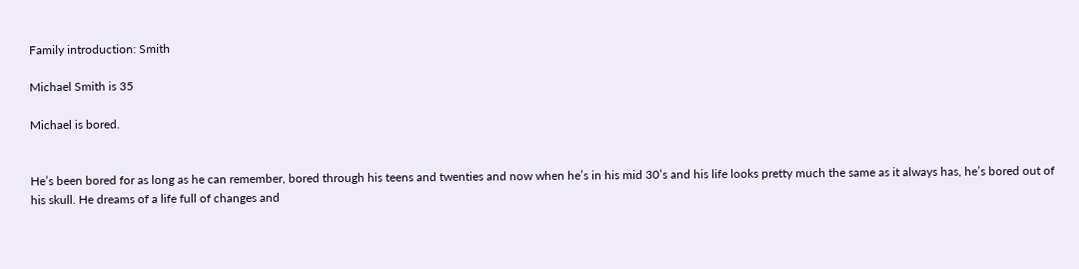Family introduction: Smith

Michael Smith is 35

Michael is bored.


He’s been bored for as long as he can remember, bored through his teens and twenties and now when he’s in his mid 30’s and his life looks pretty much the same as it always has, he’s bored out of his skull. He dreams of a life full of changes and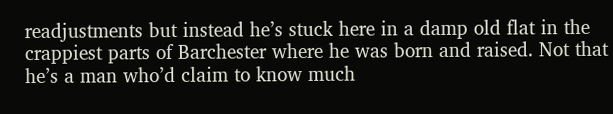readjustments but instead he’s stuck here in a damp old flat in the crappiest parts of Barchester where he was born and raised. Not that he’s a man who’d claim to know much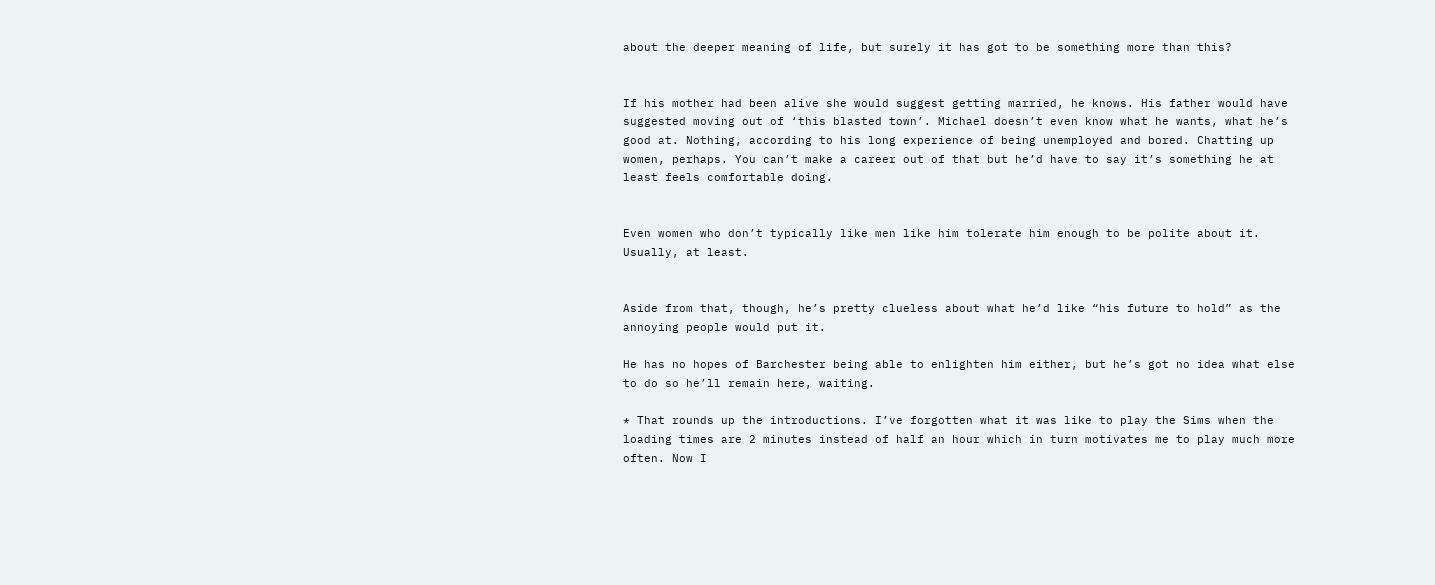about the deeper meaning of life, but surely it has got to be something more than this?


If his mother had been alive she would suggest getting married, he knows. His father would have suggested moving out of ‘this blasted town’. Michael doesn’t even know what he wants, what he’s good at. Nothing, according to his long experience of being unemployed and bored. Chatting up women, perhaps. You can’t make a career out of that but he’d have to say it’s something he at least feels comfortable doing.


Even women who don’t typically like men like him tolerate him enough to be polite about it. Usually, at least.


Aside from that, though, he’s pretty clueless about what he’d like “his future to hold” as the annoying people would put it.

He has no hopes of Barchester being able to enlighten him either, but he’s got no idea what else to do so he’ll remain here, waiting.

* That rounds up the introductions. I’ve forgotten what it was like to play the Sims when the loading times are 2 minutes instead of half an hour which in turn motivates me to play much more often. Now I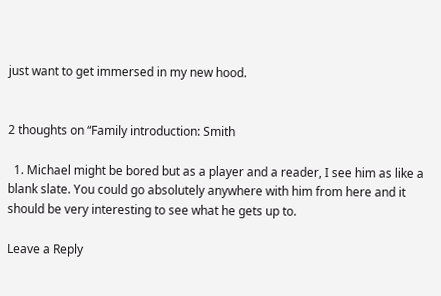just want to get immersed in my new hood.


2 thoughts on “Family introduction: Smith

  1. Michael might be bored but as a player and a reader, I see him as like a blank slate. You could go absolutely anywhere with him from here and it should be very interesting to see what he gets up to.

Leave a Reply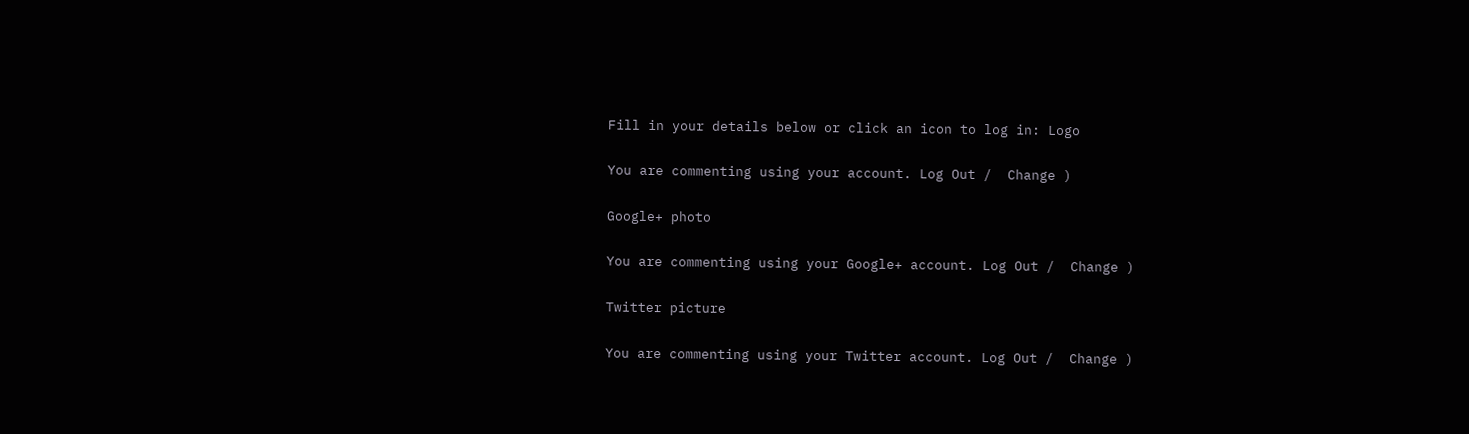Fill in your details below or click an icon to log in: Logo

You are commenting using your account. Log Out /  Change )

Google+ photo

You are commenting using your Google+ account. Log Out /  Change )

Twitter picture

You are commenting using your Twitter account. Log Out /  Change )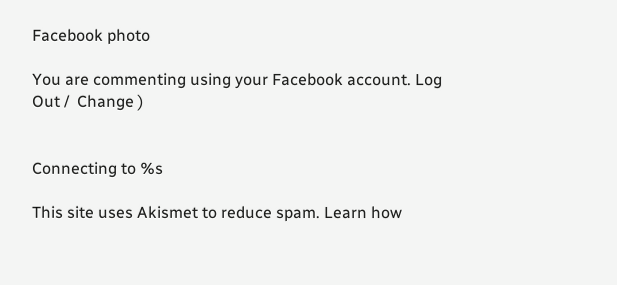Facebook photo

You are commenting using your Facebook account. Log Out /  Change )


Connecting to %s

This site uses Akismet to reduce spam. Learn how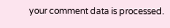your comment data is processed.